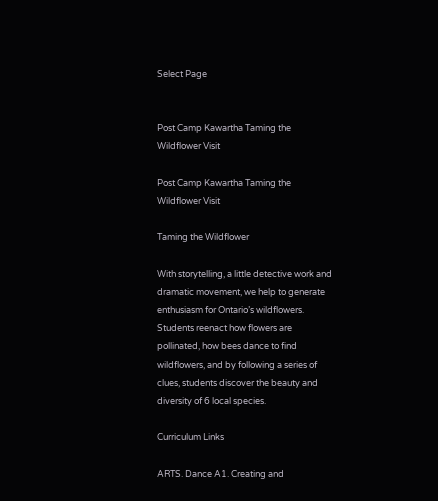Select Page


Post Camp Kawartha Taming the Wildflower Visit

Post Camp Kawartha Taming the Wildflower Visit

Taming the Wildflower

With storytelling, a little detective work and dramatic movement, we help to generate enthusiasm for Ontario’s wildflowers. Students reenact how flowers are pollinated, how bees dance to find wildflowers, and by following a series of clues, students discover the beauty and diversity of 6 local species.

Curriculum Links

ARTS. Dance A1. Creating and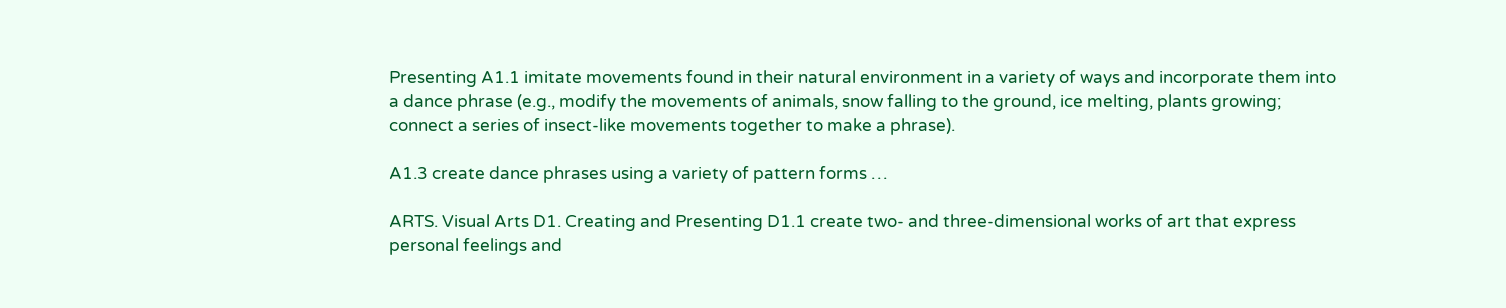Presenting A1.1 imitate movements found in their natural environment in a variety of ways and incorporate them into a dance phrase (e.g., modify the movements of animals, snow falling to the ground, ice melting, plants growing; connect a series of insect-like movements together to make a phrase).

A1.3 create dance phrases using a variety of pattern forms …

ARTS. Visual Arts D1. Creating and Presenting D1.1 create two- and three-dimensional works of art that express personal feelings and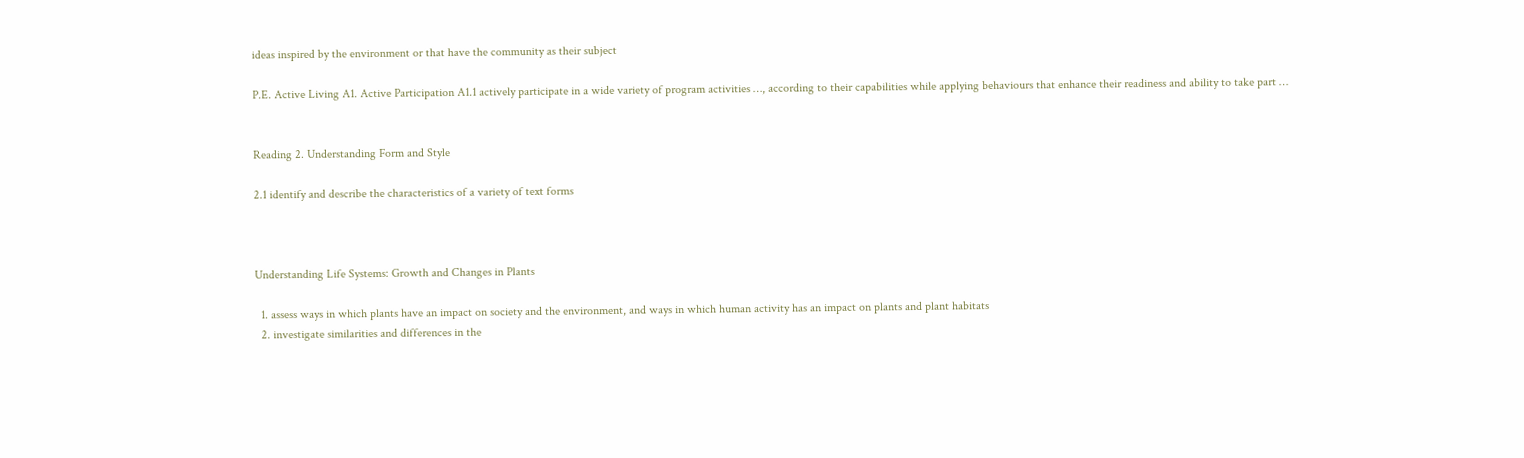ideas inspired by the environment or that have the community as their subject

P.E. Active Living A1. Active Participation A1.1 actively participate in a wide variety of program activities …, according to their capabilities while applying behaviours that enhance their readiness and ability to take part …


Reading 2. Understanding Form and Style

2.1 identify and describe the characteristics of a variety of text forms



Understanding Life Systems: Growth and Changes in Plants

  1. assess ways in which plants have an impact on society and the environment, and ways in which human activity has an impact on plants and plant habitats
  2. investigate similarities and differences in the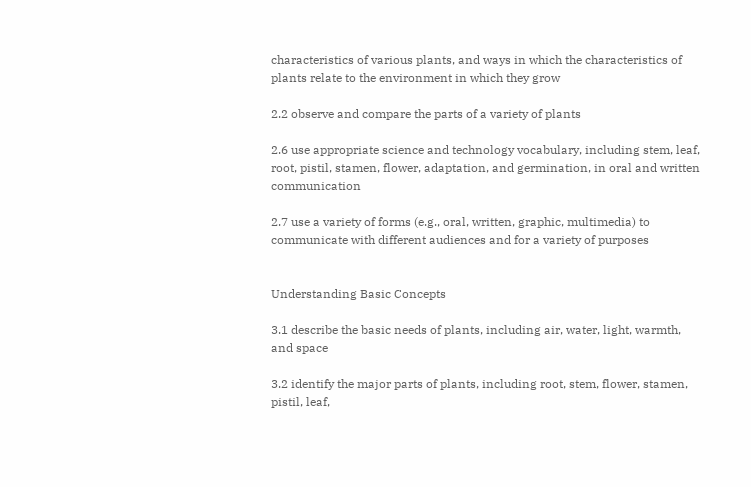characteristics of various plants, and ways in which the characteristics of plants relate to the environment in which they grow

2.2 observe and compare the parts of a variety of plants

2.6 use appropriate science and technology vocabulary, including stem, leaf, root, pistil, stamen, flower, adaptation, and germination, in oral and written communication

2.7 use a variety of forms (e.g., oral, written, graphic, multimedia) to communicate with different audiences and for a variety of purposes


Understanding Basic Concepts

3.1 describe the basic needs of plants, including air, water, light, warmth, and space

3.2 identify the major parts of plants, including root, stem, flower, stamen, pistil, leaf,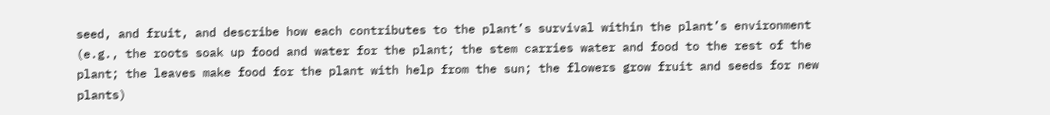seed, and fruit, and describe how each contributes to the plant’s survival within the plant’s environment (e.g., the roots soak up food and water for the plant; the stem carries water and food to the rest of the plant; the leaves make food for the plant with help from the sun; the flowers grow fruit and seeds for new plants)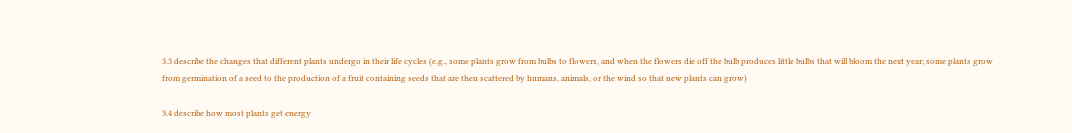3.3 describe the changes that different plants undergo in their life cycles (e.g., some plants grow from bulbs to flowers, and when the flowers die off the bulb produces little bulbs that will bloom the next year; some plants grow from germination of a seed to the production of a fruit containing seeds that are then scattered by humans, animals, or the wind so that new plants can grow)

3.4 describe how most plants get energy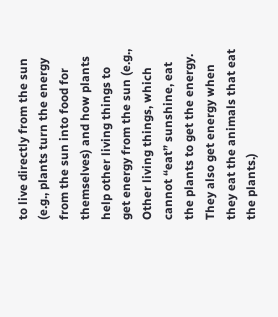to live directly from the sun (e.g., plants turn the energy from the sun into food for themselves) and how plants help other living things to get energy from the sun (e.g., Other living things, which cannot “eat” sunshine, eat the plants to get the energy. They also get energy when they eat the animals that eat the plants.)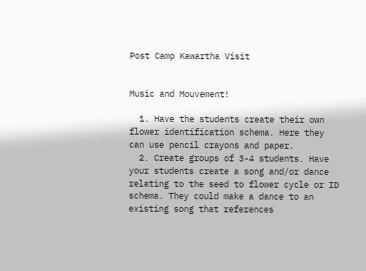Post Camp Kawartha Visit


Music and Mouvement!

  1. Have the students create their own flower identification schema. Here they can use pencil crayons and paper.
  2. Create groups of 3-4 students. Have your students create a song and/or dance relating to the seed to flower cycle or ID schema. They could make a dance to an existing song that references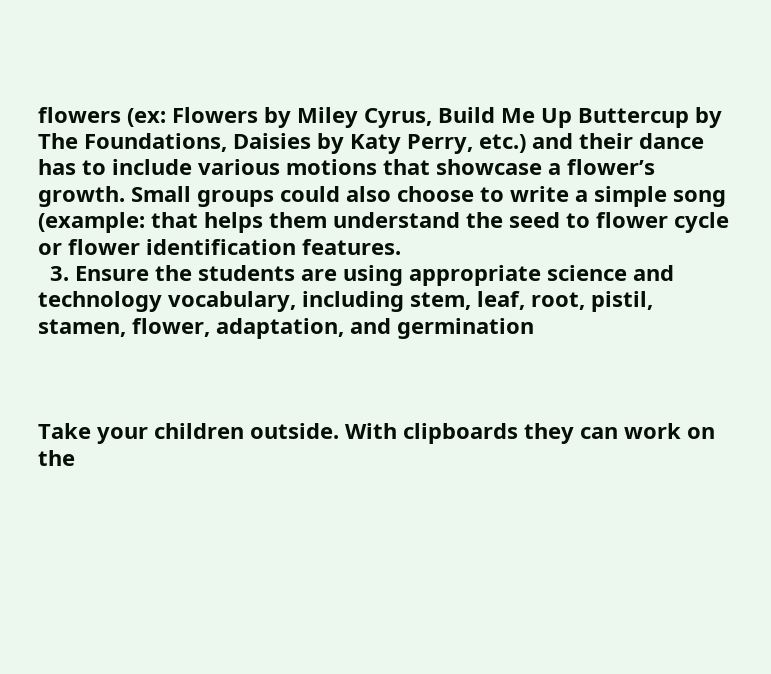flowers (ex: Flowers by Miley Cyrus, Build Me Up Buttercup by The Foundations, Daisies by Katy Perry, etc.) and their dance has to include various motions that showcase a flower’s growth. Small groups could also choose to write a simple song (example: that helps them understand the seed to flower cycle or flower identification features.
  3. Ensure the students are using appropriate science and technology vocabulary, including stem, leaf, root, pistil, stamen, flower, adaptation, and germination



Take your children outside. With clipboards they can work on the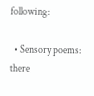following:

  • Sensory poems: there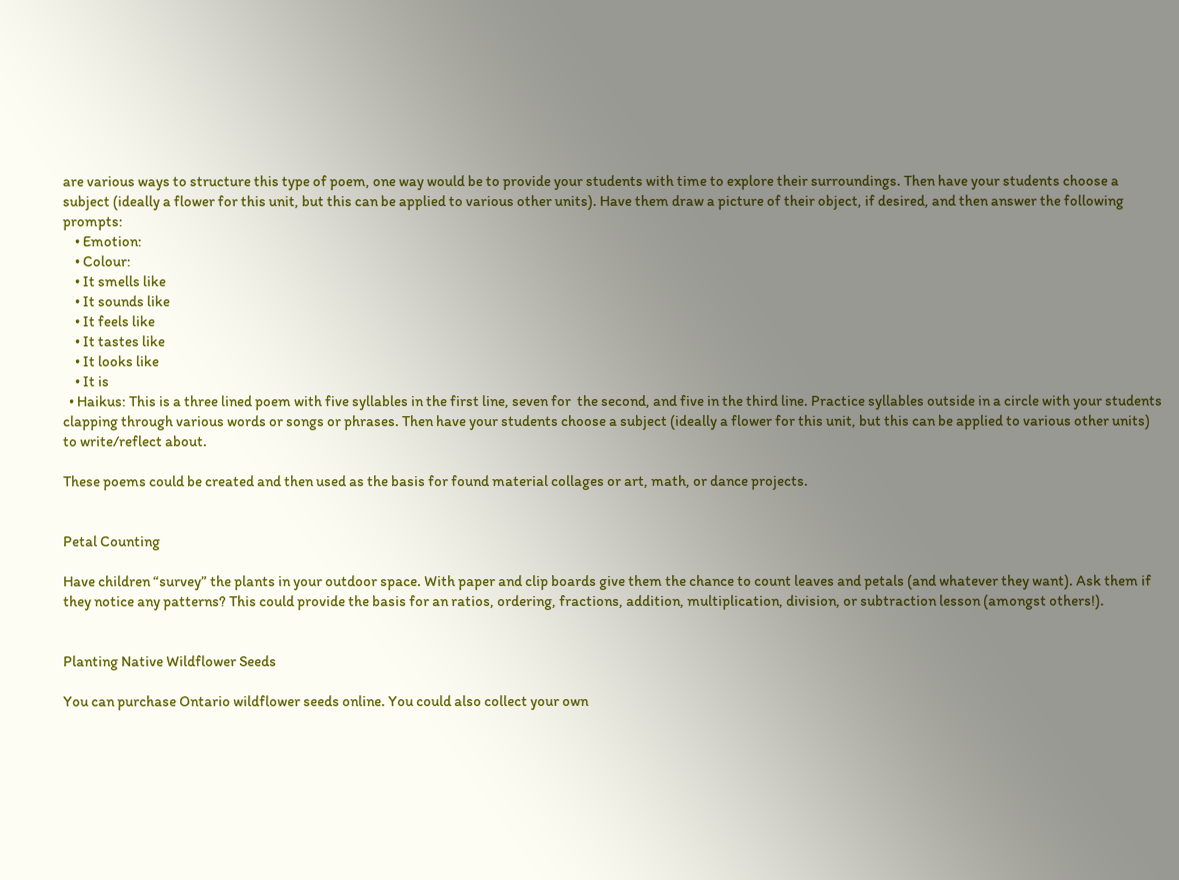are various ways to structure this type of poem, one way would be to provide your students with time to explore their surroundings. Then have your students choose a subject (ideally a flower for this unit, but this can be applied to various other units). Have them draw a picture of their object, if desired, and then answer the following prompts:
    • Emotion:
    • Colour:
    • It smells like
    • It sounds like
    • It feels like
    • It tastes like
    • It looks like
    • It is
  • Haikus: This is a three lined poem with five syllables in the first line, seven for  the second, and five in the third line. Practice syllables outside in a circle with your students clapping through various words or songs or phrases. Then have your students choose a subject (ideally a flower for this unit, but this can be applied to various other units) to write/reflect about.

These poems could be created and then used as the basis for found material collages or art, math, or dance projects.


Petal Counting

Have children “survey” the plants in your outdoor space. With paper and clip boards give them the chance to count leaves and petals (and whatever they want). Ask them if they notice any patterns? This could provide the basis for an ratios, ordering, fractions, addition, multiplication, division, or subtraction lesson (amongst others!).


Planting Native Wildflower Seeds

You can purchase Ontario wildflower seeds online. You could also collect your own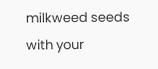milkweed seeds with your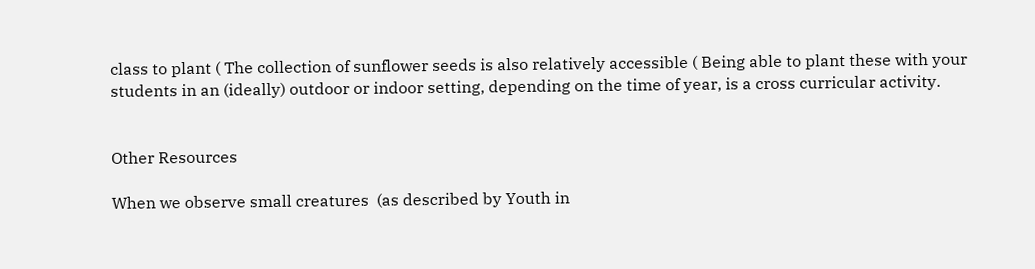class to plant ( The collection of sunflower seeds is also relatively accessible ( Being able to plant these with your students in an (ideally) outdoor or indoor setting, depending on the time of year, is a cross curricular activity.


Other Resources

When we observe small creatures  (as described by Youth in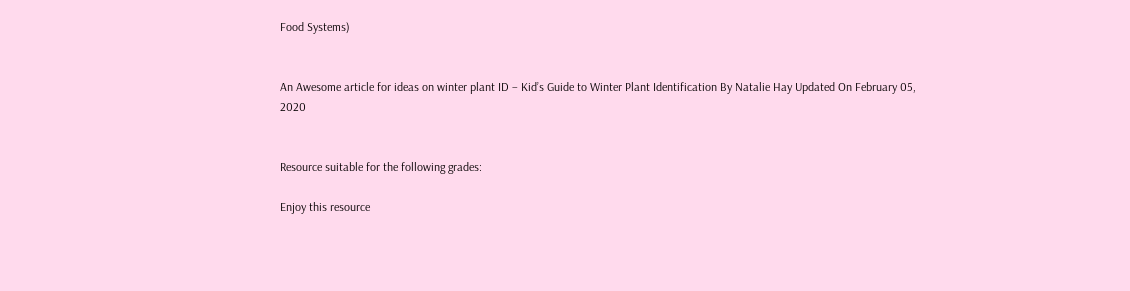Food Systems)


An Awesome article for ideas on winter plant ID – Kid’s Guide to Winter Plant Identification By Natalie Hay Updated On February 05, 2020


Resource suitable for the following grades:

Enjoy this resource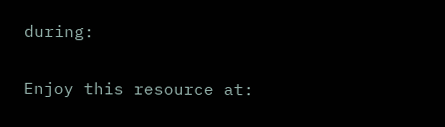during:

Enjoy this resource at: